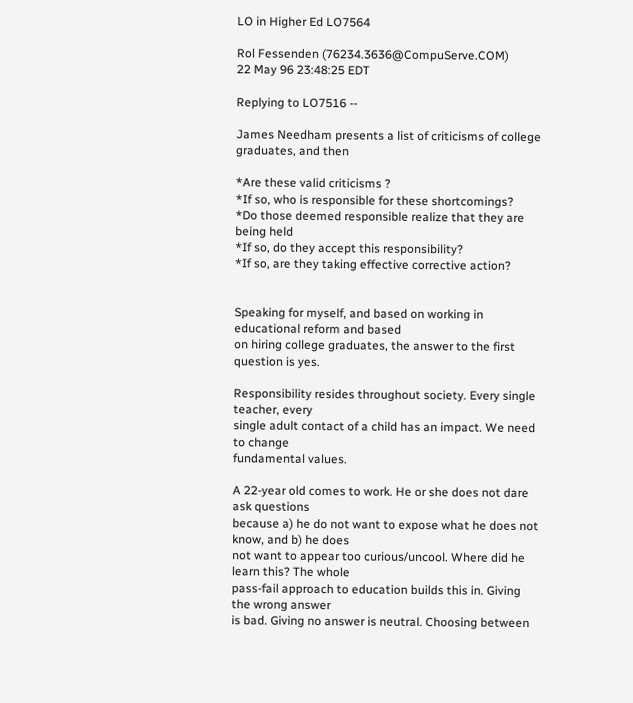LO in Higher Ed LO7564

Rol Fessenden (76234.3636@CompuServe.COM)
22 May 96 23:48:25 EDT

Replying to LO7516 --

James Needham presents a list of criticisms of college graduates, and then

*Are these valid criticisms ?
*If so, who is responsible for these shortcomings?
*Do those deemed responsible realize that they are being held
*If so, do they accept this responsibility?
*If so, are they taking effective corrective action?


Speaking for myself, and based on working in educational reform and based
on hiring college graduates, the answer to the first question is yes.

Responsibility resides throughout society. Every single teacher, every
single adult contact of a child has an impact. We need to change
fundamental values.

A 22-year old comes to work. He or she does not dare ask questions
because a) he do not want to expose what he does not know, and b) he does
not want to appear too curious/uncool. Where did he learn this? The whole
pass-fail approach to education builds this in. Giving the wrong answer
is bad. Giving no answer is neutral. Choosing between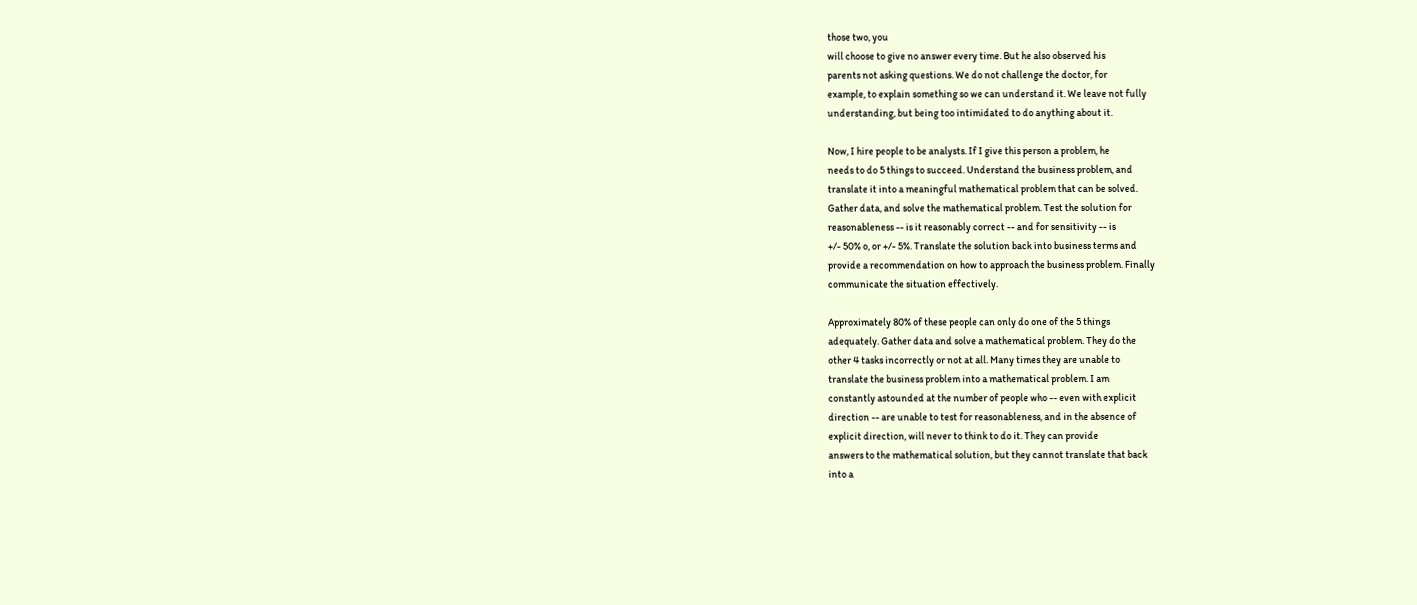those two, you
will choose to give no answer every time. But he also observed his
parents not asking questions. We do not challenge the doctor, for
example, to explain something so we can understand it. We leave not fully
understanding, but being too intimidated to do anything about it.

Now, I hire people to be analysts. If I give this person a problem, he
needs to do 5 things to succeed. Understand the business problem, and
translate it into a meaningful mathematical problem that can be solved.
Gather data, and solve the mathematical problem. Test the solution for
reasonableness -- is it reasonably correct -- and for sensitivity -- is
+/- 50% o, or +/- 5%. Translate the solution back into business terms and
provide a recommendation on how to approach the business problem. Finally
communicate the situation effectively.

Approximately 80% of these people can only do one of the 5 things
adequately. Gather data and solve a mathematical problem. They do the
other 4 tasks incorrectly or not at all. Many times they are unable to
translate the business problem into a mathematical problem. I am
constantly astounded at the number of people who -- even with explicit
direction -- are unable to test for reasonableness, and in the absence of
explicit direction, will never to think to do it. They can provide
answers to the mathematical solution, but they cannot translate that back
into a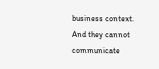business context. And they cannot communicate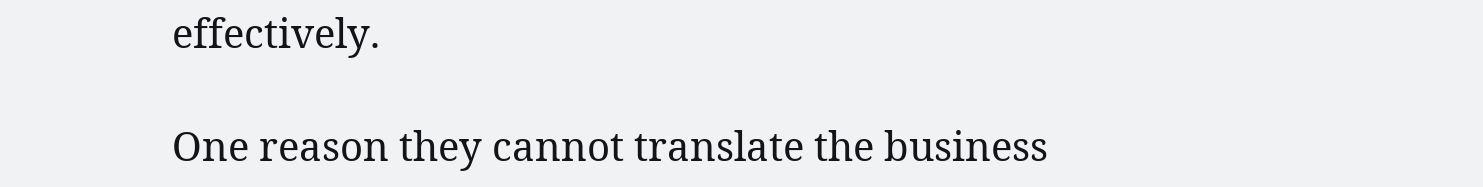effectively.

One reason they cannot translate the business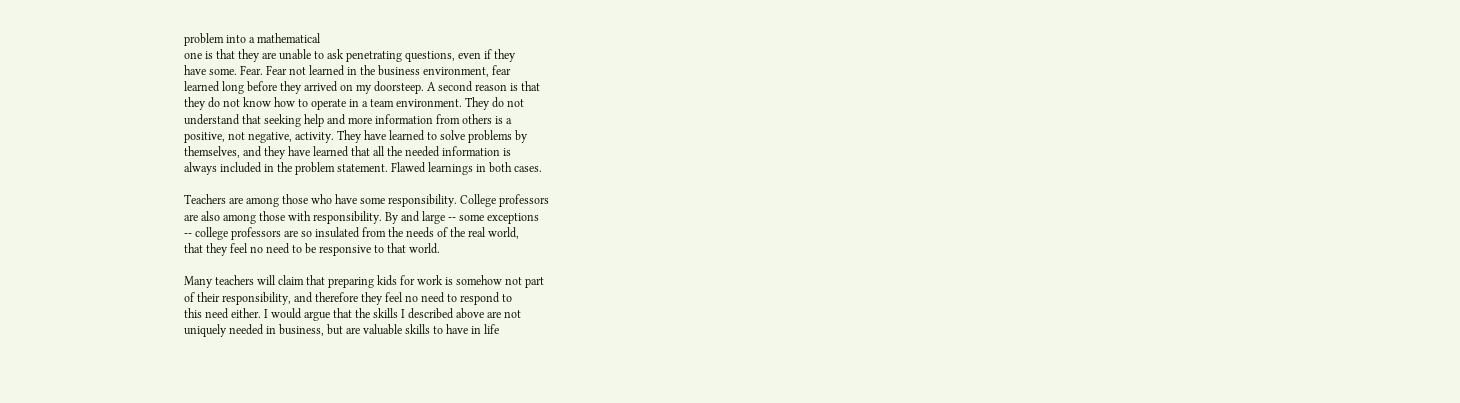problem into a mathematical
one is that they are unable to ask penetrating questions, even if they
have some. Fear. Fear not learned in the business environment, fear
learned long before they arrived on my doorsteep. A second reason is that
they do not know how to operate in a team environment. They do not
understand that seeking help and more information from others is a
positive, not negative, activity. They have learned to solve problems by
themselves, and they have learned that all the needed information is
always included in the problem statement. Flawed learnings in both cases.

Teachers are among those who have some responsibility. College professors
are also among those with responsibility. By and large -- some exceptions
-- college professors are so insulated from the needs of the real world,
that they feel no need to be responsive to that world.

Many teachers will claim that preparing kids for work is somehow not part
of their responsibility, and therefore they feel no need to respond to
this need either. I would argue that the skills I described above are not
uniquely needed in business, but are valuable skills to have in life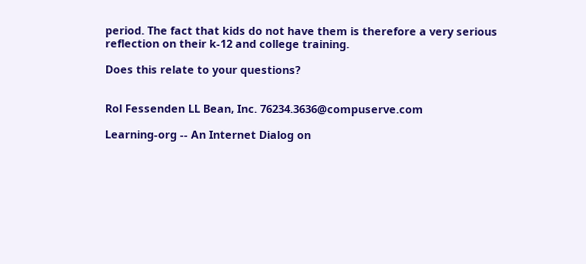period. The fact that kids do not have them is therefore a very serious
reflection on their k-12 and college training.

Does this relate to your questions?


Rol Fessenden LL Bean, Inc. 76234.3636@compuserve.com

Learning-org -- An Internet Dialog on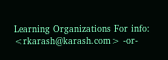Learning Organizations For info: <rkarash@karash.com> -or-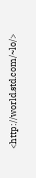<http://world.std.com/~lo/>